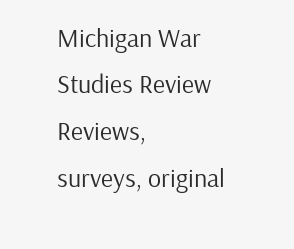Michigan War Studies Review
Reviews, surveys, original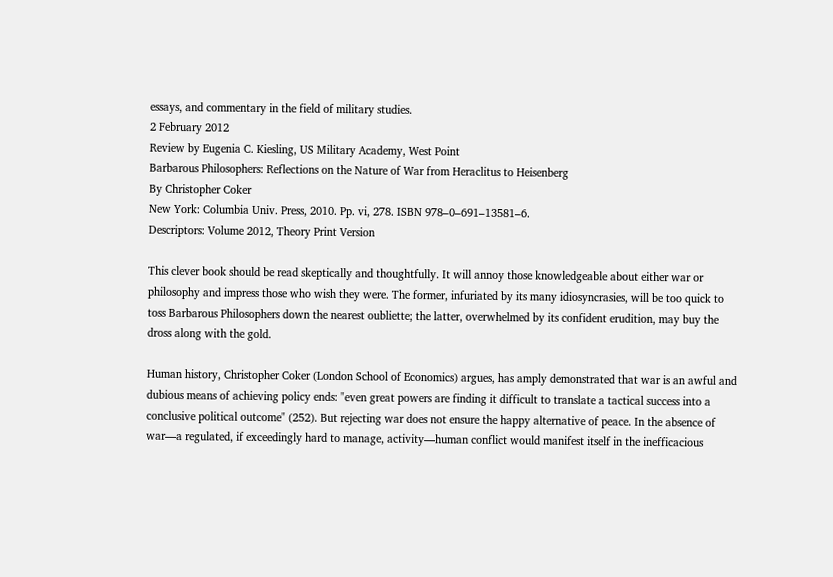essays, and commentary in the field of military studies.
2 February 2012
Review by Eugenia C. Kiesling, US Military Academy, West Point
Barbarous Philosophers: Reflections on the Nature of War from Heraclitus to Heisenberg
By Christopher Coker
New York: Columbia Univ. Press, 2010. Pp. vi, 278. ISBN 978–0–691–13581–6.
Descriptors: Volume 2012, Theory Print Version

This clever book should be read skeptically and thoughtfully. It will annoy those knowledgeable about either war or philosophy and impress those who wish they were. The former, infuriated by its many idiosyncrasies, will be too quick to toss Barbarous Philosophers down the nearest oubliette; the latter, overwhelmed by its confident erudition, may buy the dross along with the gold.

Human history, Christopher Coker (London School of Economics) argues, has amply demonstrated that war is an awful and dubious means of achieving policy ends: "even great powers are finding it difficult to translate a tactical success into a conclusive political outcome" (252). But rejecting war does not ensure the happy alternative of peace. In the absence of war—a regulated, if exceedingly hard to manage, activity—human conflict would manifest itself in the inefficacious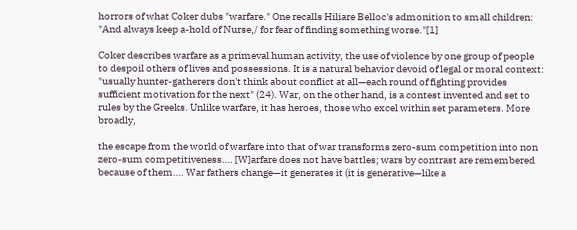horrors of what Coker dubs "warfare." One recalls Hiliare Belloc's admonition to small children: "And always keep a-hold of Nurse,/ for fear of finding something worse."[1]

Coker describes warfare as a primeval human activity, the use of violence by one group of people to despoil others of lives and possessions. It is a natural behavior devoid of legal or moral context: "usually hunter-gatherers don't think about conflict at all—each round of fighting provides sufficient motivation for the next" (24). War, on the other hand, is a contest invented and set to rules by the Greeks. Unlike warfare, it has heroes, those who excel within set parameters. More broadly,

the escape from the world of warfare into that of war transforms zero-sum competition into non zero-sum competitiveness…. [W]arfare does not have battles; wars by contrast are remembered because of them…. War fathers change—it generates it (it is generative—like a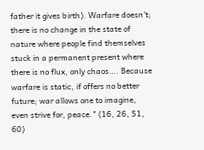father it gives birth). Warfare doesn't; there is no change in the state of nature where people find themselves stuck in a permanent present where there is no flux, only chaos…. Because warfare is static, if offers no better future; war allows one to imagine, even strive for, peace." (16, 26, 51, 60)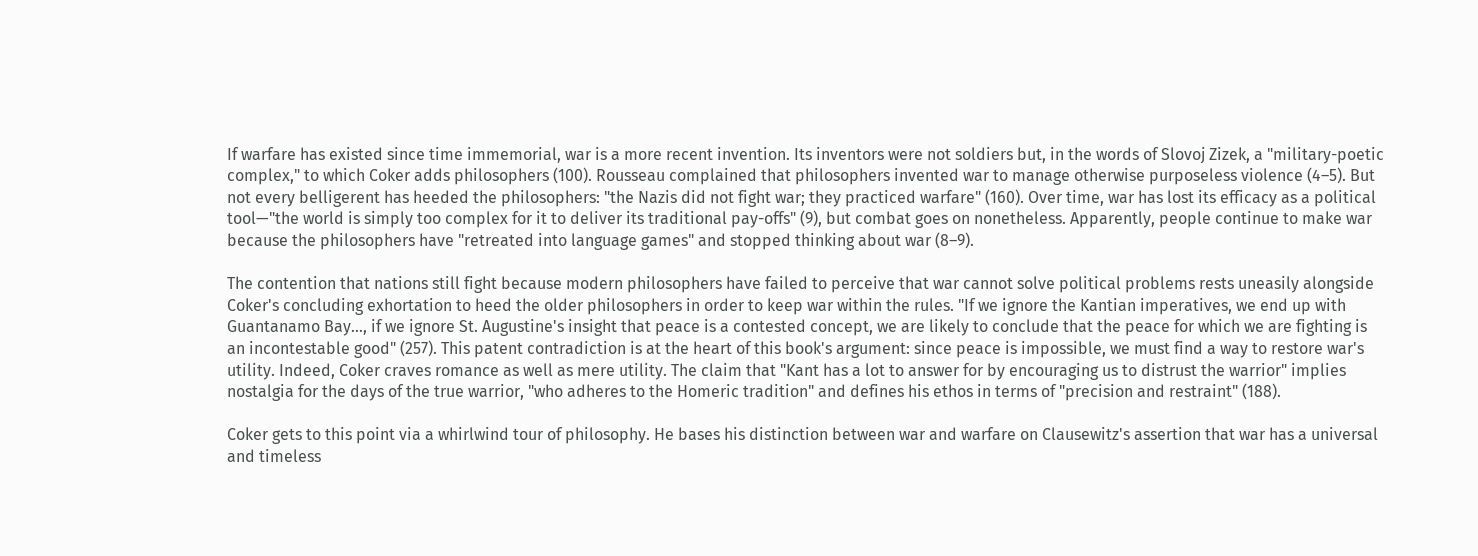If warfare has existed since time immemorial, war is a more recent invention. Its inventors were not soldiers but, in the words of Slovoj Zizek, a "military-poetic complex," to which Coker adds philosophers (100). Rousseau complained that philosophers invented war to manage otherwise purposeless violence (4–5). But not every belligerent has heeded the philosophers: "the Nazis did not fight war; they practiced warfare" (160). Over time, war has lost its efficacy as a political tool—"the world is simply too complex for it to deliver its traditional pay-offs" (9), but combat goes on nonetheless. Apparently, people continue to make war because the philosophers have "retreated into language games" and stopped thinking about war (8–9).

The contention that nations still fight because modern philosophers have failed to perceive that war cannot solve political problems rests uneasily alongside Coker's concluding exhortation to heed the older philosophers in order to keep war within the rules. "If we ignore the Kantian imperatives, we end up with Guantanamo Bay…, if we ignore St. Augustine's insight that peace is a contested concept, we are likely to conclude that the peace for which we are fighting is an incontestable good" (257). This patent contradiction is at the heart of this book's argument: since peace is impossible, we must find a way to restore war's utility. Indeed, Coker craves romance as well as mere utility. The claim that "Kant has a lot to answer for by encouraging us to distrust the warrior" implies nostalgia for the days of the true warrior, "who adheres to the Homeric tradition" and defines his ethos in terms of "precision and restraint" (188).

Coker gets to this point via a whirlwind tour of philosophy. He bases his distinction between war and warfare on Clausewitz's assertion that war has a universal and timeless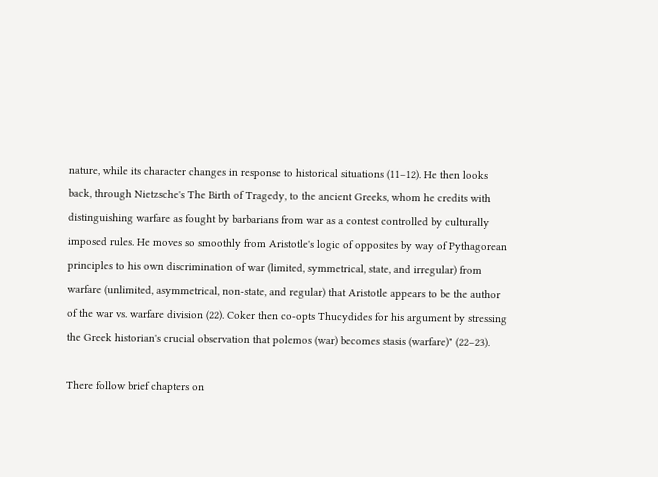nature, while its character changes in response to historical situations (11–12). He then looks back, through Nietzsche's The Birth of Tragedy, to the ancient Greeks, whom he credits with distinguishing warfare as fought by barbarians from war as a contest controlled by culturally imposed rules. He moves so smoothly from Aristotle's logic of opposites by way of Pythagorean principles to his own discrimination of war (limited, symmetrical, state, and irregular) from warfare (unlimited, asymmetrical, non-state, and regular) that Aristotle appears to be the author of the war vs. warfare division (22). Coker then co-opts Thucydides for his argument by stressing the Greek historian's crucial observation that polemos (war) becomes stasis (warfare)" (22–23).

There follow brief chapters on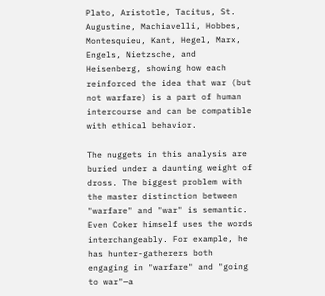Plato, Aristotle, Tacitus, St. Augustine, Machiavelli, Hobbes, Montesquieu, Kant, Hegel, Marx, Engels, Nietzsche, and Heisenberg, showing how each reinforced the idea that war (but not warfare) is a part of human intercourse and can be compatible with ethical behavior.

The nuggets in this analysis are buried under a daunting weight of dross. The biggest problem with the master distinction between "warfare" and "war" is semantic. Even Coker himself uses the words interchangeably. For example, he has hunter-gatherers both engaging in "warfare" and "going to war"—a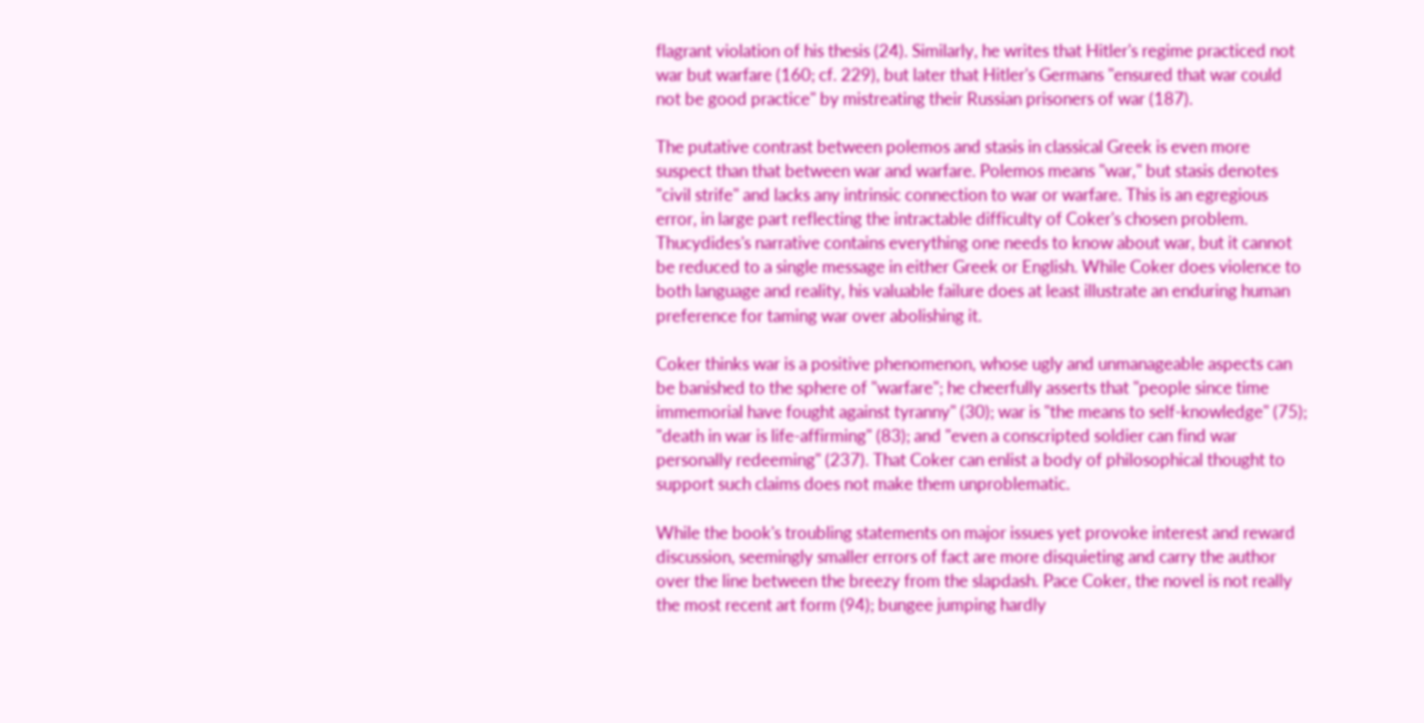flagrant violation of his thesis (24). Similarly, he writes that Hitler's regime practiced not war but warfare (160; cf. 229), but later that Hitler's Germans "ensured that war could not be good practice" by mistreating their Russian prisoners of war (187).

The putative contrast between polemos and stasis in classical Greek is even more suspect than that between war and warfare. Polemos means "war," but stasis denotes "civil strife" and lacks any intrinsic connection to war or warfare. This is an egregious error, in large part reflecting the intractable difficulty of Coker's chosen problem. Thucydides's narrative contains everything one needs to know about war, but it cannot be reduced to a single message in either Greek or English. While Coker does violence to both language and reality, his valuable failure does at least illustrate an enduring human preference for taming war over abolishing it.

Coker thinks war is a positive phenomenon, whose ugly and unmanageable aspects can be banished to the sphere of "warfare"; he cheerfully asserts that "people since time immemorial have fought against tyranny" (30); war is "the means to self-knowledge" (75); "death in war is life-affirming" (83); and "even a conscripted soldier can find war personally redeeming" (237). That Coker can enlist a body of philosophical thought to support such claims does not make them unproblematic.

While the book's troubling statements on major issues yet provoke interest and reward discussion, seemingly smaller errors of fact are more disquieting and carry the author over the line between the breezy from the slapdash. Pace Coker, the novel is not really the most recent art form (94); bungee jumping hardly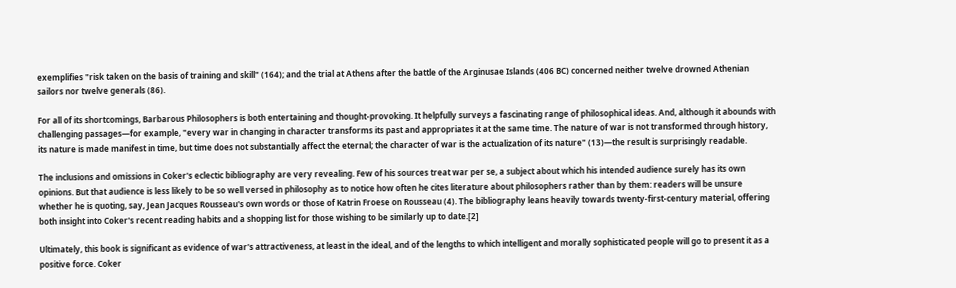exemplifies "risk taken on the basis of training and skill" (164); and the trial at Athens after the battle of the Arginusae Islands (406 BC) concerned neither twelve drowned Athenian sailors nor twelve generals (86).

For all of its shortcomings, Barbarous Philosophers is both entertaining and thought-provoking. It helpfully surveys a fascinating range of philosophical ideas. And, although it abounds with challenging passages—for example, "every war in changing in character transforms its past and appropriates it at the same time. The nature of war is not transformed through history, its nature is made manifest in time, but time does not substantially affect the eternal; the character of war is the actualization of its nature" (13)—the result is surprisingly readable.

The inclusions and omissions in Coker's eclectic bibliography are very revealing. Few of his sources treat war per se, a subject about which his intended audience surely has its own opinions. But that audience is less likely to be so well versed in philosophy as to notice how often he cites literature about philosophers rather than by them: readers will be unsure whether he is quoting, say, Jean Jacques Rousseau's own words or those of Katrin Froese on Rousseau (4). The bibliography leans heavily towards twenty-first-century material, offering both insight into Coker's recent reading habits and a shopping list for those wishing to be similarly up to date.[2]

Ultimately, this book is significant as evidence of war's attractiveness, at least in the ideal, and of the lengths to which intelligent and morally sophisticated people will go to present it as a positive force. Coker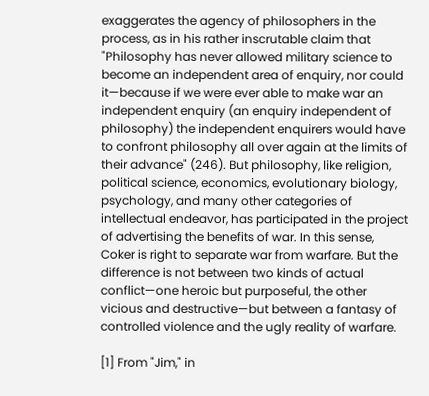exaggerates the agency of philosophers in the process, as in his rather inscrutable claim that "Philosophy has never allowed military science to become an independent area of enquiry, nor could it—because if we were ever able to make war an independent enquiry (an enquiry independent of philosophy) the independent enquirers would have to confront philosophy all over again at the limits of their advance" (246). But philosophy, like religion, political science, economics, evolutionary biology, psychology, and many other categories of intellectual endeavor, has participated in the project of advertising the benefits of war. In this sense, Coker is right to separate war from warfare. But the difference is not between two kinds of actual conflict—one heroic but purposeful, the other vicious and destructive—but between a fantasy of controlled violence and the ugly reality of warfare.

[1] From "Jim," in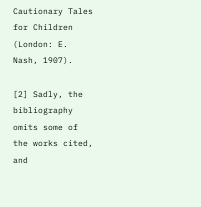Cautionary Tales for Children (London: E. Nash, 1907).

[2] Sadly, the bibliography omits some of the works cited, and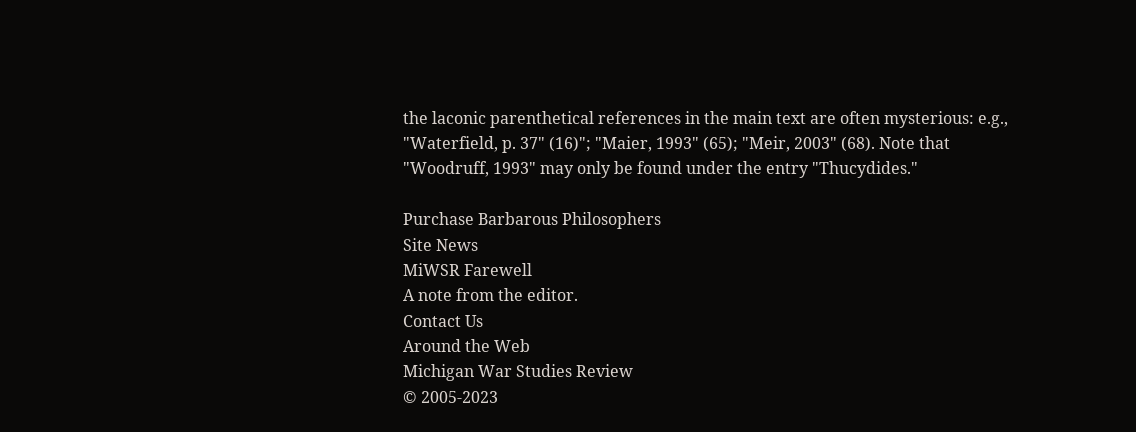the laconic parenthetical references in the main text are often mysterious: e.g., "Waterfield, p. 37" (16)"; "Maier, 1993" (65); "Meir, 2003" (68). Note that "Woodruff, 1993" may only be found under the entry "Thucydides."

Purchase Barbarous Philosophers
Site News
MiWSR Farewell
A note from the editor.
Contact Us
Around the Web
Michigan War Studies Review
© 2005-2023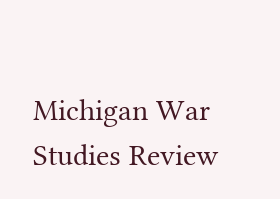Michigan War Studies Review